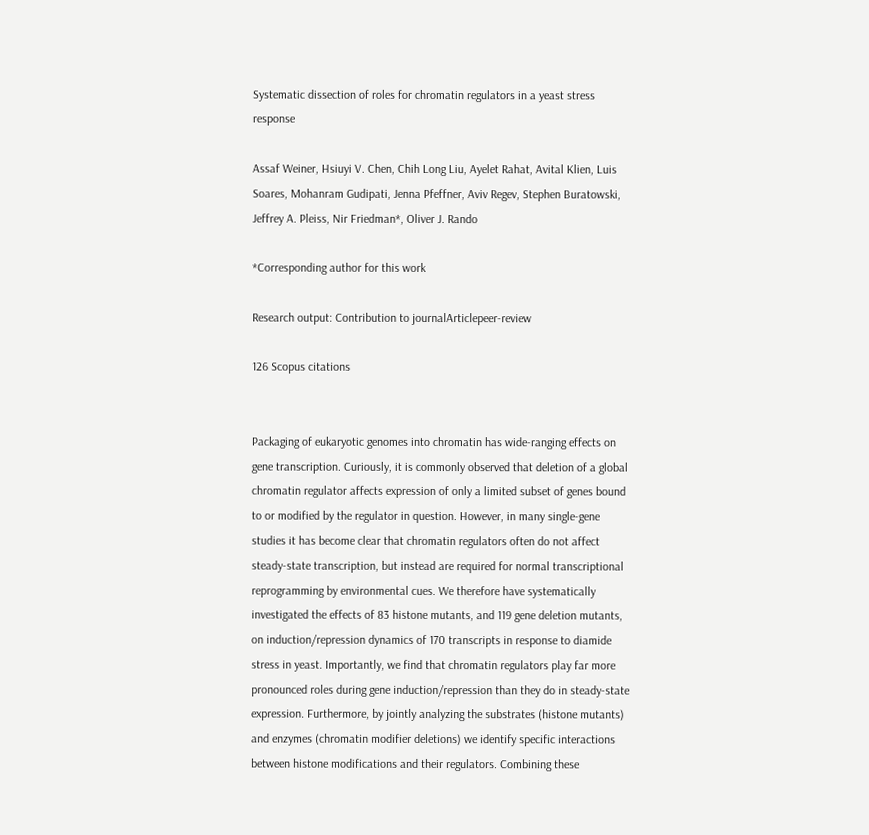Systematic dissection of roles for chromatin regulators in a yeast stress response

Assaf Weiner, Hsiuyi V. Chen, Chih Long Liu, Ayelet Rahat, Avital Klien, Luis Soares, Mohanram Gudipati, Jenna Pfeffner, Aviv Regev, Stephen Buratowski, Jeffrey A. Pleiss, Nir Friedman*, Oliver J. Rando

*Corresponding author for this work

Research output: Contribution to journalArticlepeer-review

126 Scopus citations


Packaging of eukaryotic genomes into chromatin has wide-ranging effects on gene transcription. Curiously, it is commonly observed that deletion of a global chromatin regulator affects expression of only a limited subset of genes bound to or modified by the regulator in question. However, in many single-gene studies it has become clear that chromatin regulators often do not affect steady-state transcription, but instead are required for normal transcriptional reprogramming by environmental cues. We therefore have systematically investigated the effects of 83 histone mutants, and 119 gene deletion mutants, on induction/repression dynamics of 170 transcripts in response to diamide stress in yeast. Importantly, we find that chromatin regulators play far more pronounced roles during gene induction/repression than they do in steady-state expression. Furthermore, by jointly analyzing the substrates (histone mutants) and enzymes (chromatin modifier deletions) we identify specific interactions between histone modifications and their regulators. Combining these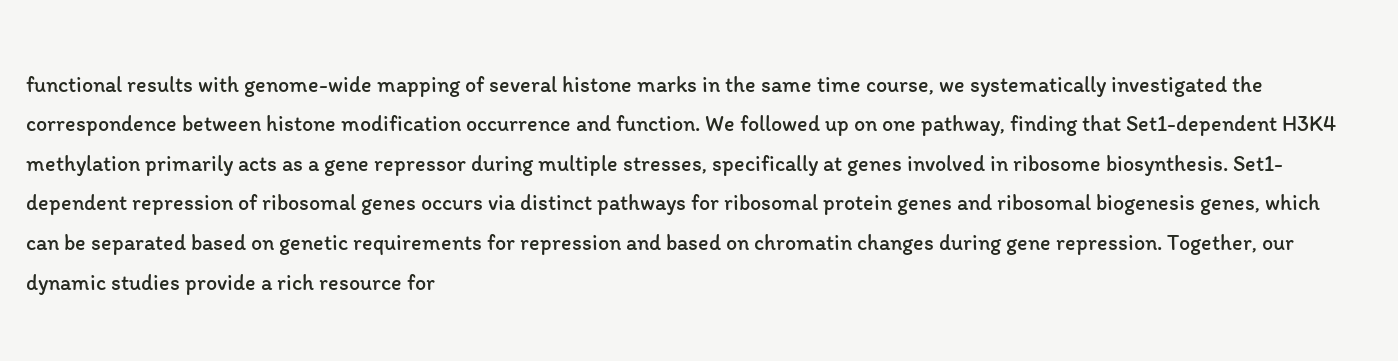functional results with genome-wide mapping of several histone marks in the same time course, we systematically investigated the correspondence between histone modification occurrence and function. We followed up on one pathway, finding that Set1-dependent H3K4 methylation primarily acts as a gene repressor during multiple stresses, specifically at genes involved in ribosome biosynthesis. Set1-dependent repression of ribosomal genes occurs via distinct pathways for ribosomal protein genes and ribosomal biogenesis genes, which can be separated based on genetic requirements for repression and based on chromatin changes during gene repression. Together, our dynamic studies provide a rich resource for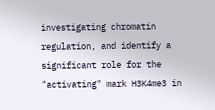investigating chromatin regulation, and identify a significant role for the "activating" mark H3K4me3 in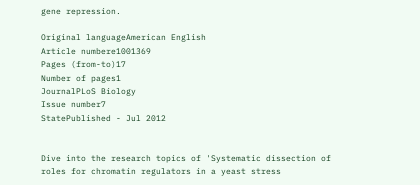gene repression.

Original languageAmerican English
Article numbere1001369
Pages (from-to)17
Number of pages1
JournalPLoS Biology
Issue number7
StatePublished - Jul 2012


Dive into the research topics of 'Systematic dissection of roles for chromatin regulators in a yeast stress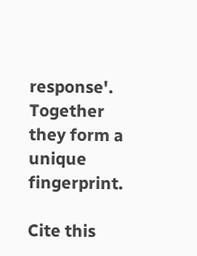response'. Together they form a unique fingerprint.

Cite this